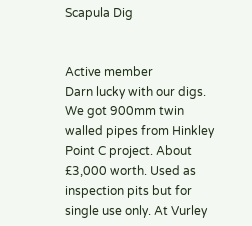Scapula Dig


Active member
Darn lucky with our digs. We got 900mm twin walled pipes from Hinkley Point C project. About £3,000 worth. Used as inspection pits but for single use only. At Vurley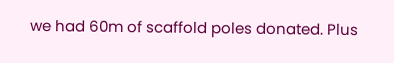we had 60m of scaffold poles donated. Plus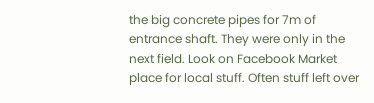the big concrete pipes for 7m of entrance shaft. They were only in the next field. Look on Facebook Market place for local stuff. Often stuff left over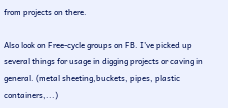from projects on there.

Also look on Free-cycle groups on FB. I've picked up several things for usage in digging projects or caving in general. (metal sheeting,buckets, pipes, plastic containers,...)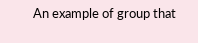An example of group that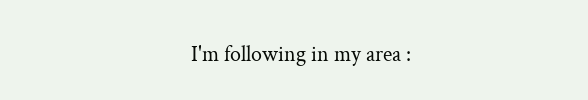I'm following in my area :